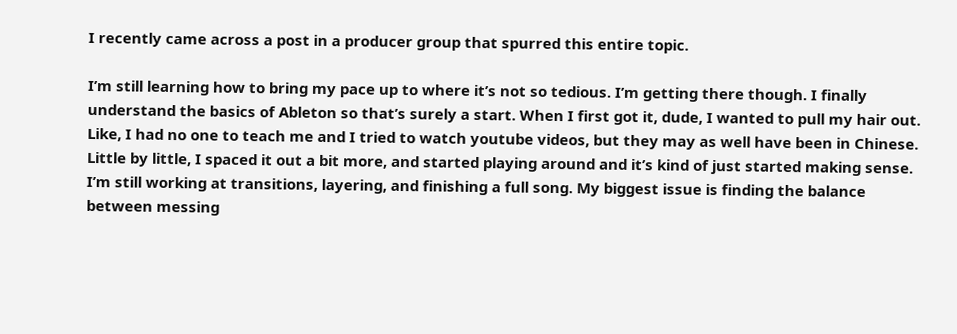I recently came across a post in a producer group that spurred this entire topic.

I’m still learning how to bring my pace up to where it’s not so tedious. I’m getting there though. I finally understand the basics of Ableton so that’s surely a start. When I first got it, dude, I wanted to pull my hair out.  Like, I had no one to teach me and I tried to watch youtube videos, but they may as well have been in Chinese. Little by little, I spaced it out a bit more, and started playing around and it’s kind of just started making sense. I’m still working at transitions, layering, and finishing a full song. My biggest issue is finding the balance between messing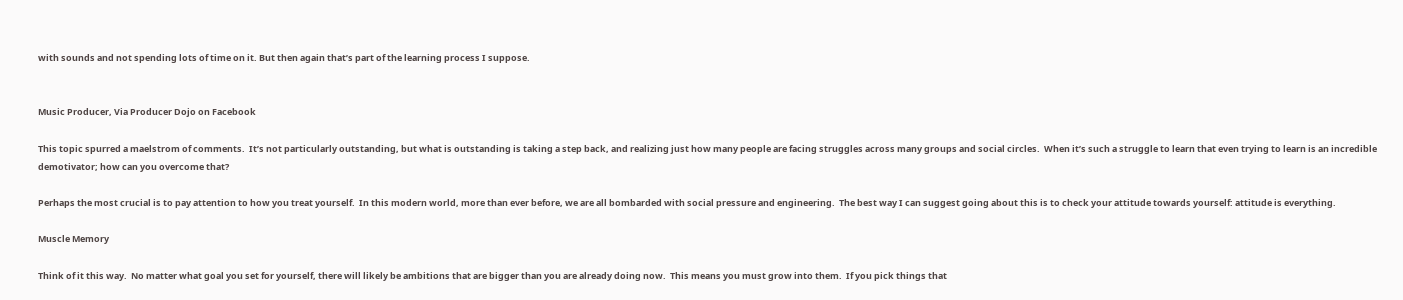with sounds and not spending lots of time on it. But then again that’s part of the learning process I suppose.


Music Producer, Via Producer Dojo on Facebook

This topic spurred a maelstrom of comments.  It’s not particularly outstanding, but what is outstanding is taking a step back, and realizing just how many people are facing struggles across many groups and social circles.  When it’s such a struggle to learn that even trying to learn is an incredible demotivator; how can you overcome that?

Perhaps the most crucial is to pay attention to how you treat yourself.  In this modern world, more than ever before, we are all bombarded with social pressure and engineering.  The best way I can suggest going about this is to check your attitude towards yourself: attitude is everything.

Muscle Memory

Think of it this way.  No matter what goal you set for yourself, there will likely be ambitions that are bigger than you are already doing now.  This means you must grow into them.  If you pick things that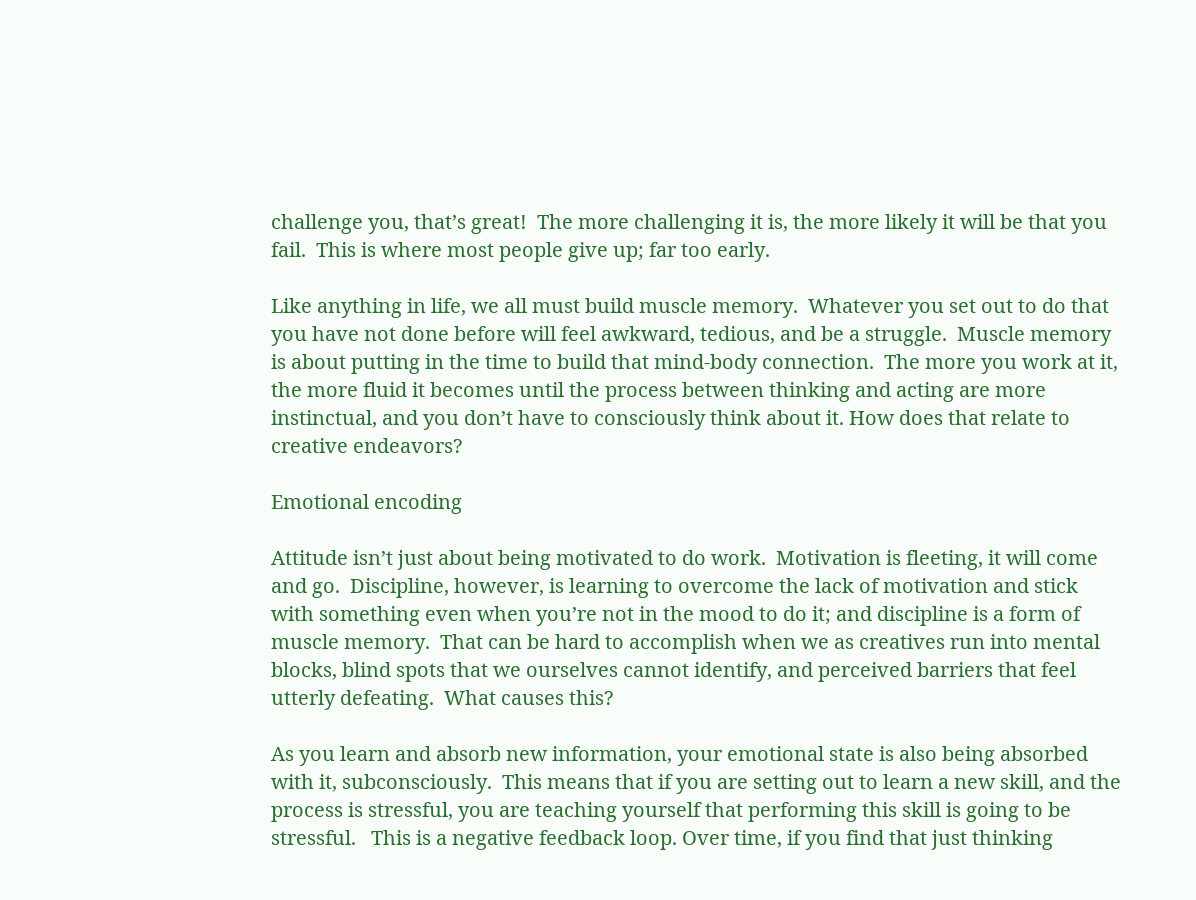challenge you, that’s great!  The more challenging it is, the more likely it will be that you fail.  This is where most people give up; far too early.

Like anything in life, we all must build muscle memory.  Whatever you set out to do that you have not done before will feel awkward, tedious, and be a struggle.  Muscle memory is about putting in the time to build that mind-body connection.  The more you work at it, the more fluid it becomes until the process between thinking and acting are more instinctual, and you don’t have to consciously think about it. How does that relate to creative endeavors?

Emotional encoding

Attitude isn’t just about being motivated to do work.  Motivation is fleeting, it will come and go.  Discipline, however, is learning to overcome the lack of motivation and stick with something even when you’re not in the mood to do it; and discipline is a form of muscle memory.  That can be hard to accomplish when we as creatives run into mental blocks, blind spots that we ourselves cannot identify, and perceived barriers that feel utterly defeating.  What causes this?

As you learn and absorb new information, your emotional state is also being absorbed with it, subconsciously.  This means that if you are setting out to learn a new skill, and the process is stressful, you are teaching yourself that performing this skill is going to be stressful.   This is a negative feedback loop. Over time, if you find that just thinking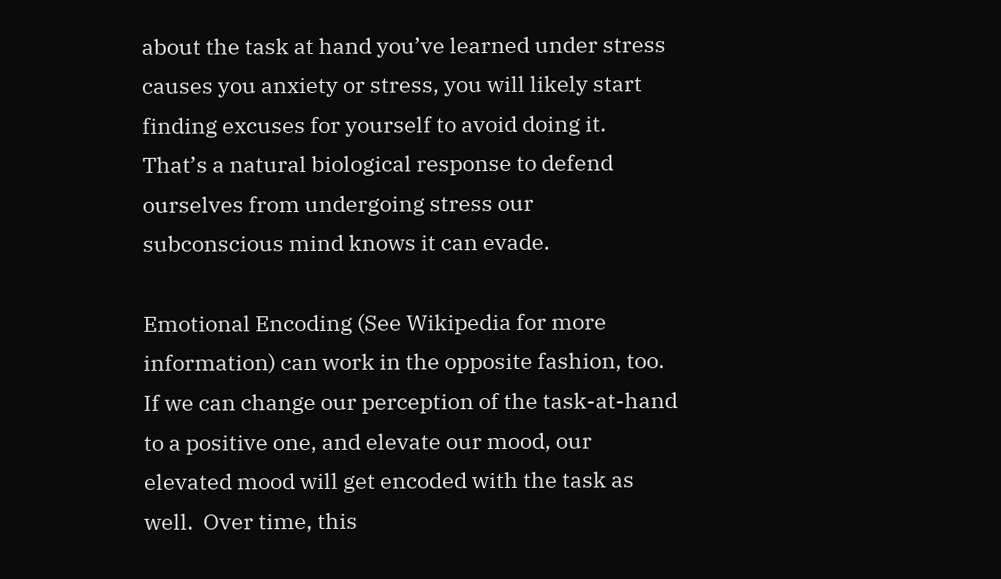about the task at hand you’ve learned under stress causes you anxiety or stress, you will likely start finding excuses for yourself to avoid doing it.  That’s a natural biological response to defend ourselves from undergoing stress our subconscious mind knows it can evade.

Emotional Encoding (See Wikipedia for more information) can work in the opposite fashion, too.  If we can change our perception of the task-at-hand to a positive one, and elevate our mood, our elevated mood will get encoded with the task as well.  Over time, this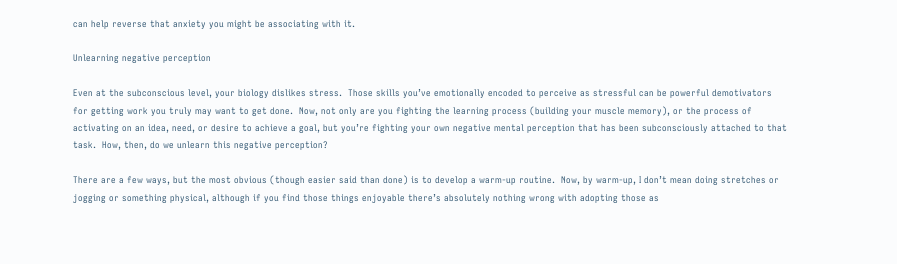can help reverse that anxiety you might be associating with it.

Unlearning negative perception

Even at the subconscious level, your biology dislikes stress.  Those skills you’ve emotionally encoded to perceive as stressful can be powerful demotivators for getting work you truly may want to get done.  Now, not only are you fighting the learning process (building your muscle memory), or the process of activating on an idea, need, or desire to achieve a goal, but you’re fighting your own negative mental perception that has been subconsciously attached to that task.  How, then, do we unlearn this negative perception?

There are a few ways, but the most obvious (though easier said than done) is to develop a warm-up routine.  Now, by warm-up, I don’t mean doing stretches or jogging or something physical, although if you find those things enjoyable there’s absolutely nothing wrong with adopting those as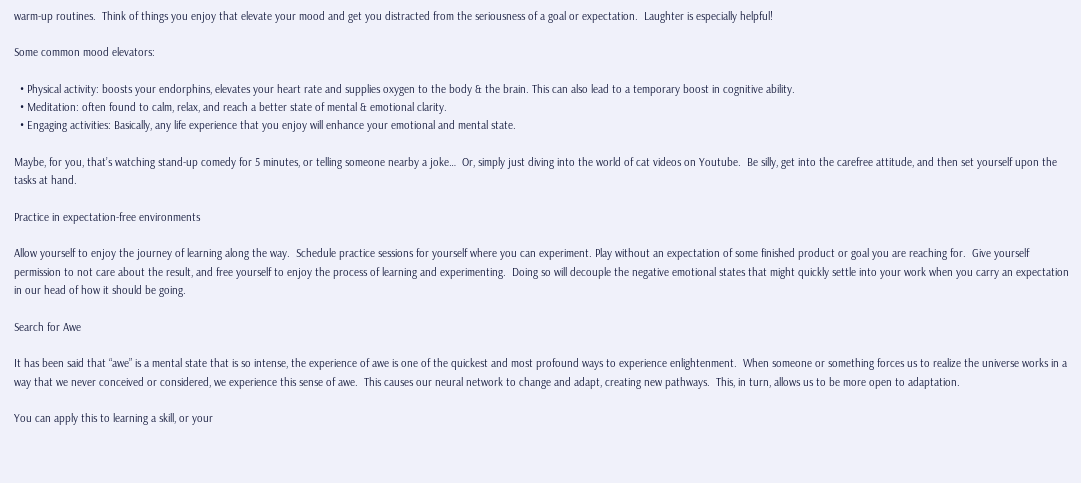warm-up routines.  Think of things you enjoy that elevate your mood and get you distracted from the seriousness of a goal or expectation.  Laughter is especially helpful!

Some common mood elevators:

  • Physical activity: boosts your endorphins, elevates your heart rate and supplies oxygen to the body & the brain. This can also lead to a temporary boost in cognitive ability.
  • Meditation: often found to calm, relax, and reach a better state of mental & emotional clarity.
  • Engaging activities: Basically, any life experience that you enjoy will enhance your emotional and mental state.

Maybe, for you, that’s watching stand-up comedy for 5 minutes, or telling someone nearby a joke…  Or, simply just diving into the world of cat videos on Youtube.  Be silly, get into the carefree attitude, and then set yourself upon the tasks at hand.

Practice in expectation-free environments

Allow yourself to enjoy the journey of learning along the way.  Schedule practice sessions for yourself where you can experiment. Play without an expectation of some finished product or goal you are reaching for.  Give yourself permission to not care about the result, and free yourself to enjoy the process of learning and experimenting.  Doing so will decouple the negative emotional states that might quickly settle into your work when you carry an expectation in our head of how it should be going.

Search for Awe

It has been said that “awe” is a mental state that is so intense, the experience of awe is one of the quickest and most profound ways to experience enlightenment.  When someone or something forces us to realize the universe works in a way that we never conceived or considered, we experience this sense of awe.  This causes our neural network to change and adapt, creating new pathways.  This, in turn, allows us to be more open to adaptation.

You can apply this to learning a skill, or your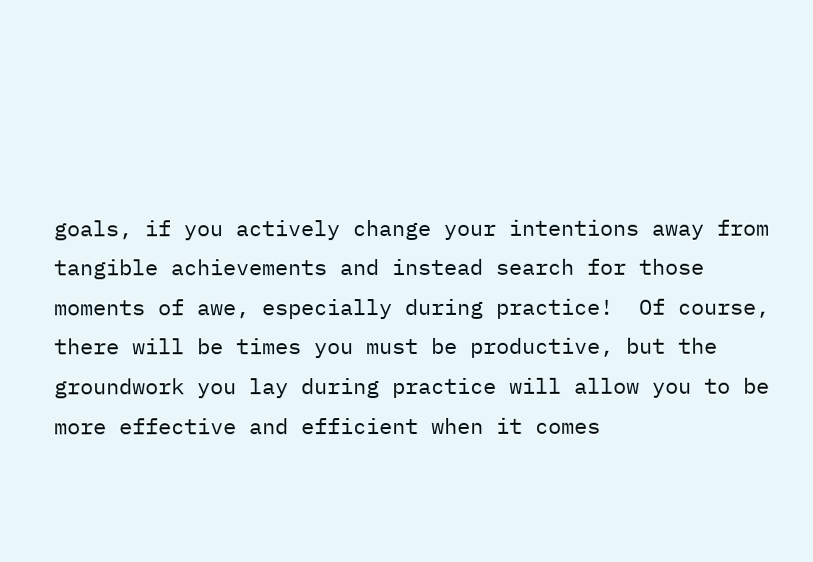goals, if you actively change your intentions away from tangible achievements and instead search for those moments of awe, especially during practice!  Of course, there will be times you must be productive, but the groundwork you lay during practice will allow you to be more effective and efficient when it comes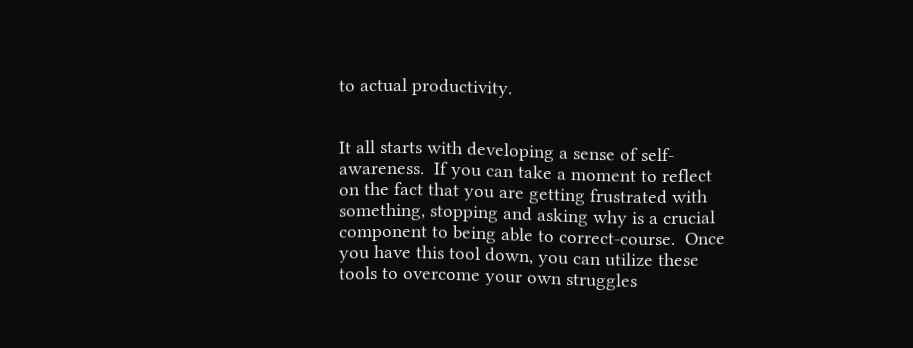to actual productivity.


It all starts with developing a sense of self-awareness.  If you can take a moment to reflect on the fact that you are getting frustrated with something, stopping and asking why is a crucial component to being able to correct-course.  Once you have this tool down, you can utilize these tools to overcome your own struggles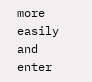more easily and enter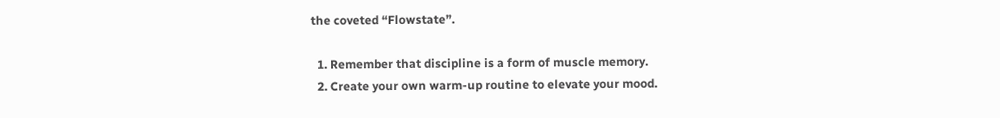the coveted “Flowstate”.

  1. Remember that discipline is a form of muscle memory.
  2. Create your own warm-up routine to elevate your mood.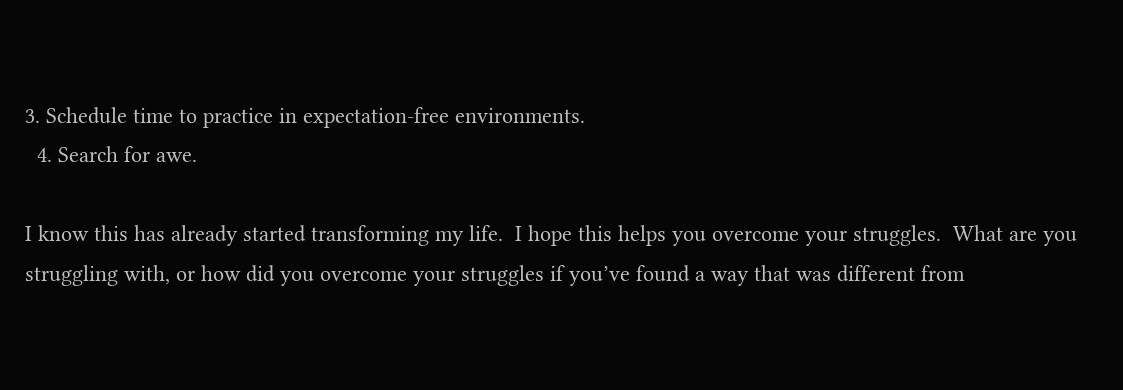3. Schedule time to practice in expectation-free environments.
  4. Search for awe.

I know this has already started transforming my life.  I hope this helps you overcome your struggles.  What are you struggling with, or how did you overcome your struggles if you’ve found a way that was different from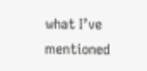what I’ve mentioned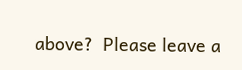above?  Please leave a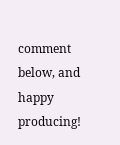comment below, and happy producing!